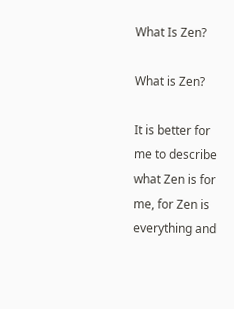What Is Zen?

What is Zen?

It is better for me to describe what Zen is for me, for Zen is everything and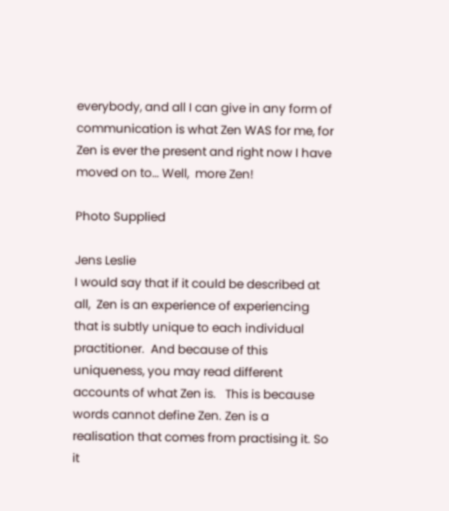everybody, and all I can give in any form of communication is what Zen WAS for me, for Zen is ever the present and right now I have moved on to… Well,  more Zen!

Photo Supplied

Jens Leslie
I would say that if it could be described at all,  Zen is an experience of experiencing that is subtly unique to each individual practitioner.  And because of this uniqueness, you may read different accounts of what Zen is.   This is because words cannot define Zen. Zen is a realisation that comes from practising it. So it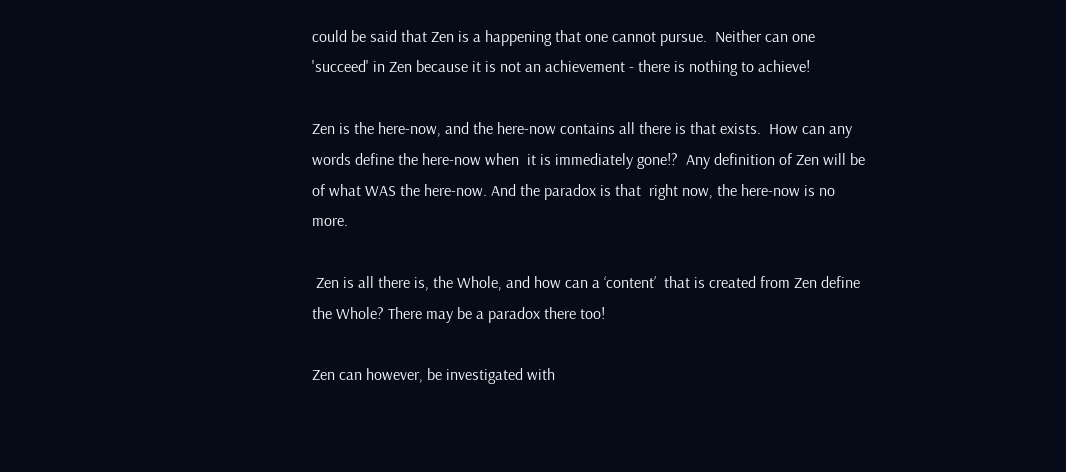could be said that Zen is a happening that one cannot pursue.  Neither can one 'succeed' in Zen because it is not an achievement - there is nothing to achieve!

Zen is the here-now, and the here-now contains all there is that exists.  How can any words define the here-now when  it is immediately gone!?  Any definition of Zen will be of what WAS the here-now. And the paradox is that  right now, the here-now is no more.

 Zen is all there is, the Whole, and how can a ‘content’  that is created from Zen define the Whole? There may be a paradox there too!

Zen can however, be investigated with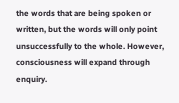the words that are being spoken or written, but the words will only point unsuccessfully to the whole. However, consciousness will expand through enquiry.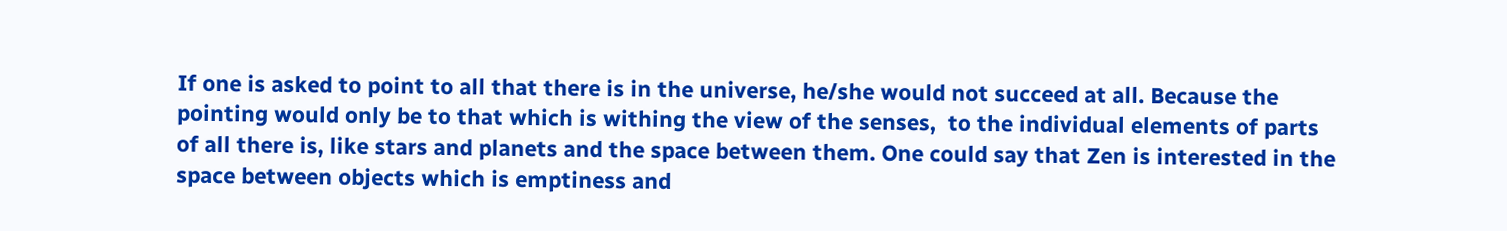If one is asked to point to all that there is in the universe, he/she would not succeed at all. Because the pointing would only be to that which is withing the view of the senses,  to the individual elements of parts of all there is, like stars and planets and the space between them. One could say that Zen is interested in the space between objects which is emptiness and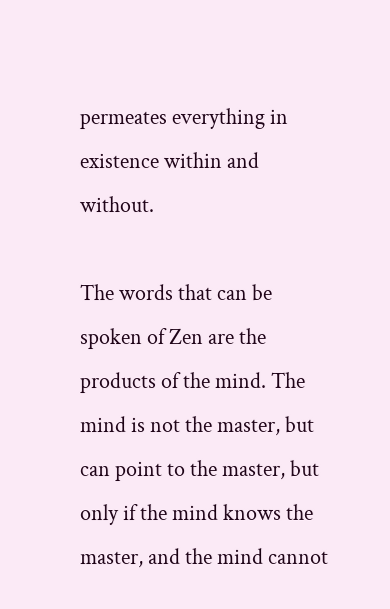permeates everything in existence within and without.

The words that can be spoken of Zen are the products of the mind. The mind is not the master, but can point to the master, but only if the mind knows the master, and the mind cannot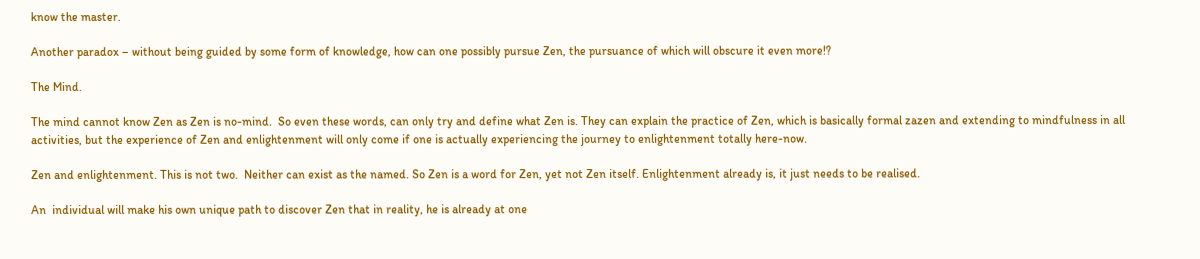know the master.

Another paradox – without being guided by some form of knowledge, how can one possibly pursue Zen, the pursuance of which will obscure it even more!?

The Mind.

The mind cannot know Zen as Zen is no-mind.  So even these words, can only try and define what Zen is. They can explain the practice of Zen, which is basically formal zazen and extending to mindfulness in all activities, but the experience of Zen and enlightenment will only come if one is actually experiencing the journey to enlightenment totally here-now.

Zen and enlightenment. This is not two.  Neither can exist as the named. So Zen is a word for Zen, yet not Zen itself. Enlightenment already is, it just needs to be realised.

An  individual will make his own unique path to discover Zen that in reality, he is already at one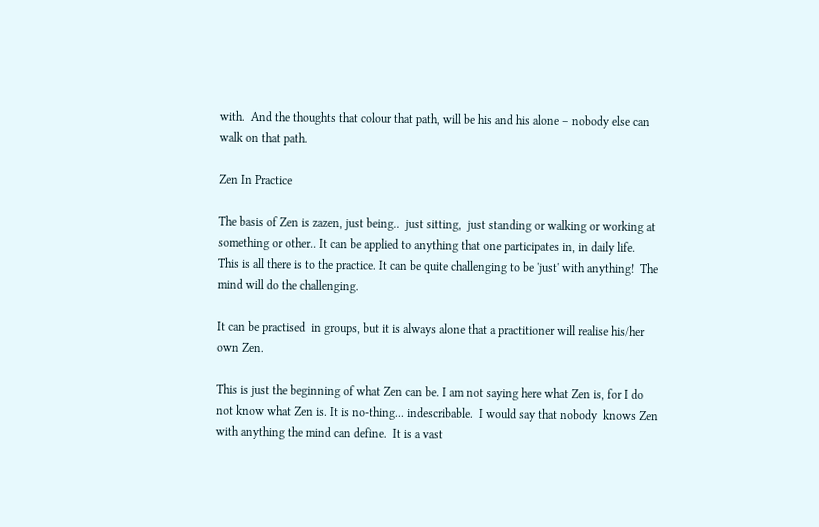with.  And the thoughts that colour that path, will be his and his alone – nobody else can walk on that path.

Zen In Practice

The basis of Zen is zazen, just being..  just sitting,  just standing or walking or working at something or other.. It can be applied to anything that one participates in, in daily life.   This is all there is to the practice. It can be quite challenging to be 'just' with anything!  The mind will do the challenging.

It can be practised  in groups, but it is always alone that a practitioner will realise his/her own Zen.

This is just the beginning of what Zen can be. I am not saying here what Zen is, for I do not know what Zen is. It is no-thing... indescribable.  I would say that nobody  knows Zen with anything the mind can define.  It is a vast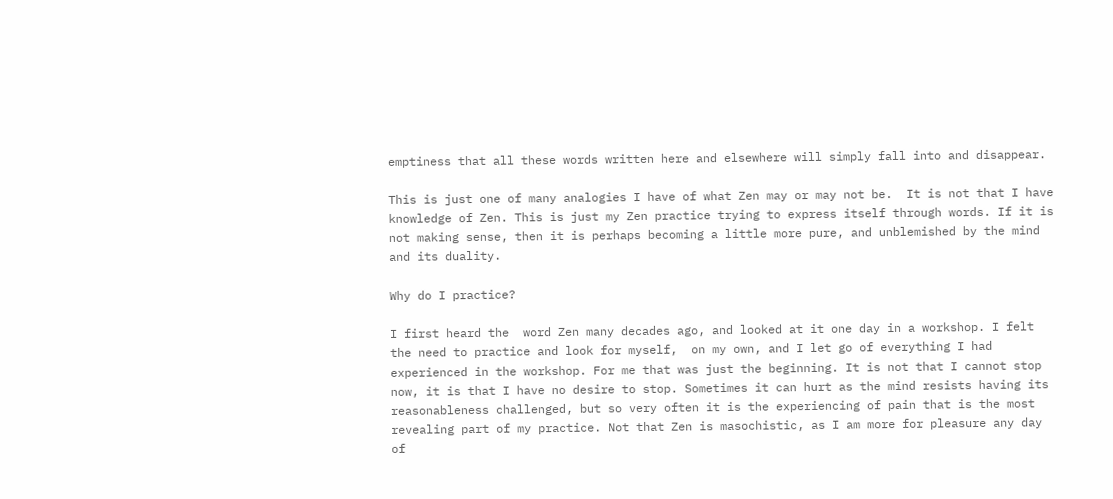emptiness that all these words written here and elsewhere will simply fall into and disappear.

This is just one of many analogies I have of what Zen may or may not be.  It is not that I have knowledge of Zen. This is just my Zen practice trying to express itself through words. If it is not making sense, then it is perhaps becoming a little more pure, and unblemished by the mind and its duality.

Why do I practice?

I first heard the  word Zen many decades ago, and looked at it one day in a workshop. I felt the need to practice and look for myself,  on my own, and I let go of everything I had experienced in the workshop. For me that was just the beginning. It is not that I cannot stop now, it is that I have no desire to stop. Sometimes it can hurt as the mind resists having its reasonableness challenged, but so very often it is the experiencing of pain that is the most revealing part of my practice. Not that Zen is masochistic, as I am more for pleasure any day of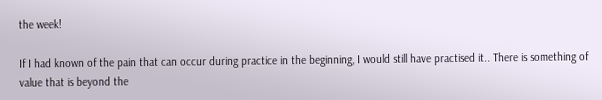the week!

If I had known of the pain that can occur during practice in the beginning, I would still have practised it.. There is something of value that is beyond the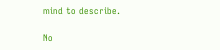mind to describe.

No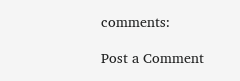comments:

Post a Comment